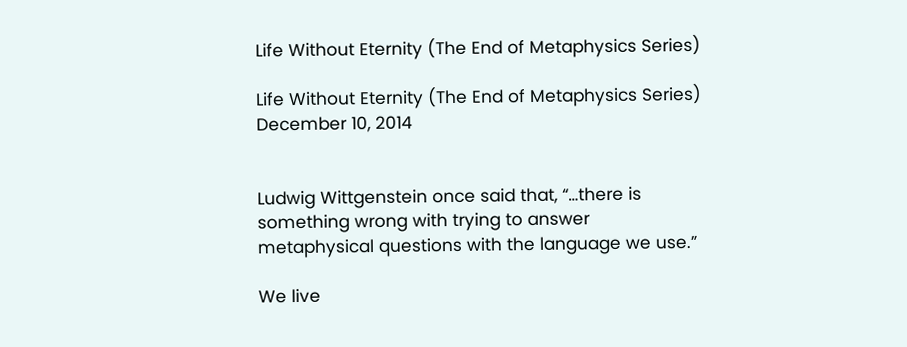Life Without Eternity (The End of Metaphysics Series)

Life Without Eternity (The End of Metaphysics Series) December 10, 2014


Ludwig Wittgenstein once said that, “…there is something wrong with trying to answer metaphysical questions with the language we use.”

We live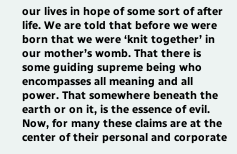our lives in hope of some sort of after life. We are told that before we were born that we were ‘knit together’ in our mother’s womb. That there is some guiding supreme being who encompasses all meaning and all power. That somewhere beneath the earth or on it, is the essence of evil. Now, for many these claims are at the center of their personal and corporate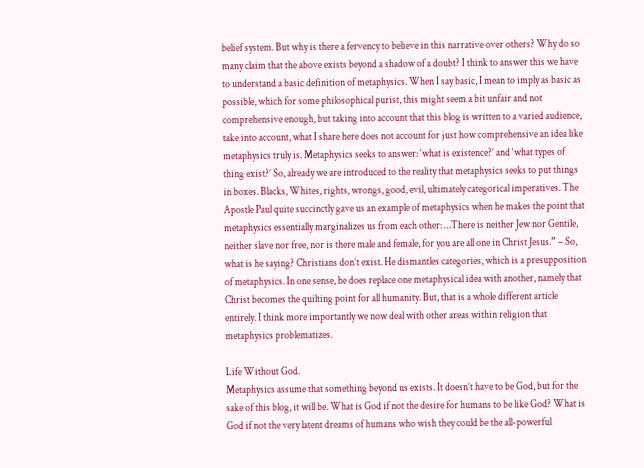belief system. But why is there a fervency to believe in this narrative over others? Why do so many claim that the above exists beyond a shadow of a doubt? I think to answer this we have to understand a basic definition of metaphysics. When I say basic, I mean to imply as basic as possible, which for some philosophical purist, this might seem a bit unfair and not comprehensive enough, but taking into account that this blog is written to a varied audience, take into account, what I share here does not account for just how comprehensive an idea like metaphysics truly is. Metaphysics seeks to answer: ‘what is existence?’ and ‘what types of thing exist?’ So, already we are introduced to the reality that metaphysics seeks to put things in boxes. Blacks, Whites, rights, wrongs, good, evil, ultimately categorical imperatives. The Apostle Paul quite succinctly gave us an example of metaphysics when he makes the point that metaphysics essentially marginalizes us from each other: …There is neither Jew nor Gentile, neither slave nor free, nor is there male and female, for you are all one in Christ Jesus.” – So, what is he saying? Christians don’t exist. He dismantles categories, which is a presupposition of metaphysics. In one sense, he does replace one metaphysical idea with another, namely that Christ becomes the quilting point for all humanity. But, that is a whole different article entirely. I think more importantly we now deal with other areas within religion that metaphysics problematizes.

Life Without God.
Metaphysics assume that something beyond us exists. It doesn’t have to be God, but for the sake of this blog, it will be. What is God if not the desire for humans to be like God? What is God if not the very latent dreams of humans who wish they could be the all-powerful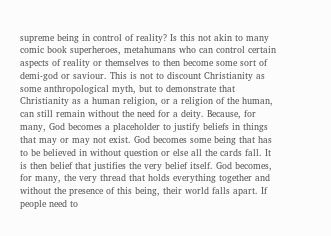supreme being in control of reality? Is this not akin to many comic book superheroes, metahumans who can control certain aspects of reality or themselves to then become some sort of demi-god or saviour. This is not to discount Christianity as some anthropological myth, but to demonstrate that Christianity as a human religion, or a religion of the human, can still remain without the need for a deity. Because, for many, God becomes a placeholder to justify beliefs in things that may or may not exist. God becomes some being that has to be believed in without question or else all the cards fall. It is then belief that justifies the very belief itself. God becomes, for many, the very thread that holds everything together and without the presence of this being, their world falls apart. If people need to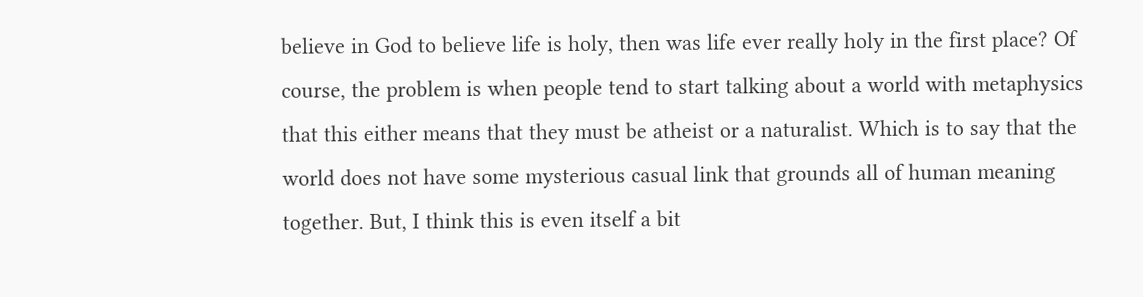believe in God to believe life is holy, then was life ever really holy in the first place? Of course, the problem is when people tend to start talking about a world with metaphysics that this either means that they must be atheist or a naturalist. Which is to say that the world does not have some mysterious casual link that grounds all of human meaning together. But, I think this is even itself a bit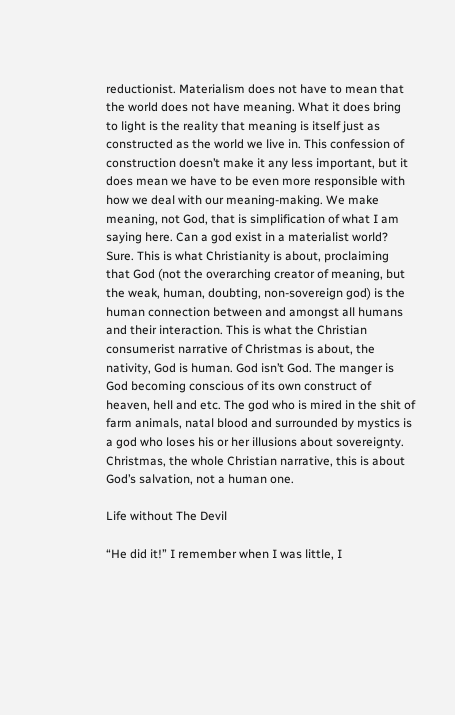reductionist. Materialism does not have to mean that the world does not have meaning. What it does bring to light is the reality that meaning is itself just as constructed as the world we live in. This confession of construction doesn’t make it any less important, but it does mean we have to be even more responsible with how we deal with our meaning-making. We make meaning, not God, that is simplification of what I am saying here. Can a god exist in a materialist world? Sure. This is what Christianity is about, proclaiming that God (not the overarching creator of meaning, but the weak, human, doubting, non-sovereign god) is the human connection between and amongst all humans and their interaction. This is what the Christian consumerist narrative of Christmas is about, the nativity, God is human. God isn’t God. The manger is God becoming conscious of its own construct of heaven, hell and etc. The god who is mired in the shit of farm animals, natal blood and surrounded by mystics is a god who loses his or her illusions about sovereignty. Christmas, the whole Christian narrative, this is about God’s salvation, not a human one.

Life without The Devil

“He did it!” I remember when I was little, I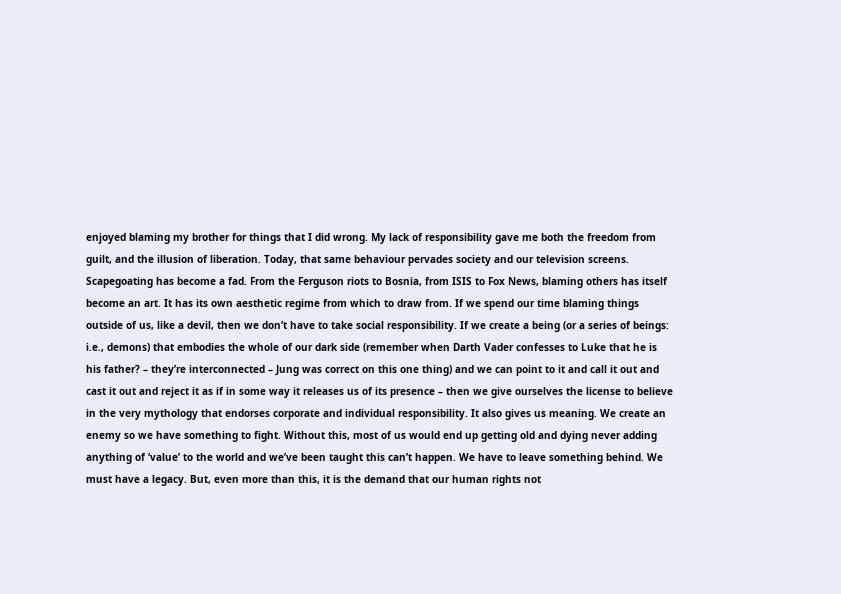enjoyed blaming my brother for things that I did wrong. My lack of responsibility gave me both the freedom from guilt, and the illusion of liberation. Today, that same behaviour pervades society and our television screens. Scapegoating has become a fad. From the Ferguson riots to Bosnia, from ISIS to Fox News, blaming others has itself become an art. It has its own aesthetic regime from which to draw from. If we spend our time blaming things outside of us, like a devil, then we don’t have to take social responsibility. If we create a being (or a series of beings: i.e., demons) that embodies the whole of our dark side (remember when Darth Vader confesses to Luke that he is his father? – they’re interconnected – Jung was correct on this one thing) and we can point to it and call it out and cast it out and reject it as if in some way it releases us of its presence – then we give ourselves the license to believe in the very mythology that endorses corporate and individual responsibility. It also gives us meaning. We create an enemy so we have something to fight. Without this, most of us would end up getting old and dying never adding anything of ‘value’ to the world and we’ve been taught this can’t happen. We have to leave something behind. We must have a legacy. But, even more than this, it is the demand that our human rights not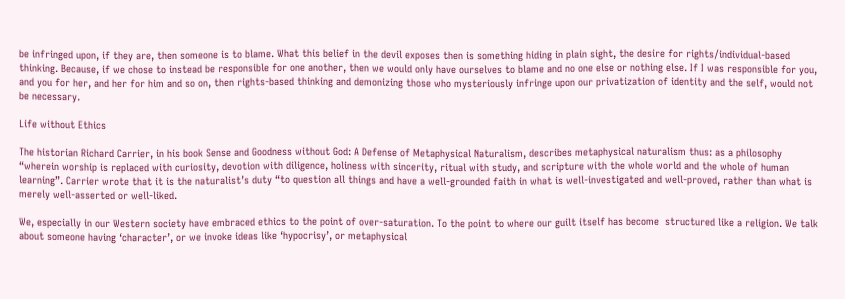be infringed upon, if they are, then someone is to blame. What this belief in the devil exposes then is something hiding in plain sight, the desire for rights/individual-based thinking. Because, if we chose to instead be responsible for one another, then we would only have ourselves to blame and no one else or nothing else. If I was responsible for you, and you for her, and her for him and so on, then rights-based thinking and demonizing those who mysteriously infringe upon our privatization of identity and the self, would not be necessary.

Life without Ethics

The historian Richard Carrier, in his book Sense and Goodness without God: A Defense of Metaphysical Naturalism, describes metaphysical naturalism thus: as a philosophy “wherein worship is replaced with curiosity, devotion with diligence, holiness with sincerity, ritual with study, and scripture with the whole world and the whole of human learning”. Carrier wrote that it is the naturalist’s duty “to question all things and have a well-grounded faith in what is well-investigated and well-proved, rather than what is merely well-asserted or well-liked.

We, especially in our Western society have embraced ethics to the point of over-saturation. To the point to where our guilt itself has become  structured like a religion. We talk about someone having ‘character’, or we invoke ideas like ‘hypocrisy’, or metaphysical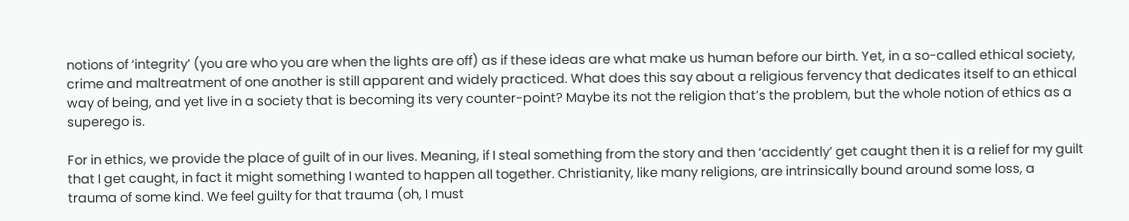notions of ‘integrity’ (you are who you are when the lights are off) as if these ideas are what make us human before our birth. Yet, in a so-called ethical society, crime and maltreatment of one another is still apparent and widely practiced. What does this say about a religious fervency that dedicates itself to an ethical way of being, and yet live in a society that is becoming its very counter-point? Maybe its not the religion that’s the problem, but the whole notion of ethics as a superego is.

For in ethics, we provide the place of guilt of in our lives. Meaning, if I steal something from the story and then ‘accidently’ get caught then it is a relief for my guilt that I get caught, in fact it might something I wanted to happen all together. Christianity, like many religions, are intrinsically bound around some loss, a trauma of some kind. We feel guilty for that trauma (oh, I must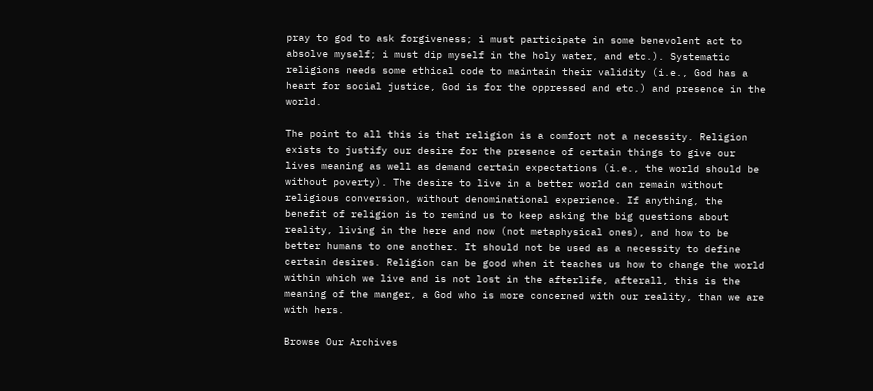pray to god to ask forgiveness; i must participate in some benevolent act to absolve myself; i must dip myself in the holy water, and etc.). Systematic religions needs some ethical code to maintain their validity (i.e., God has a heart for social justice, God is for the oppressed and etc.) and presence in the world.

The point to all this is that religion is a comfort not a necessity. Religion exists to justify our desire for the presence of certain things to give our lives meaning as well as demand certain expectations (i.e., the world should be without poverty). The desire to live in a better world can remain without religious conversion, without denominational experience. If anything, the benefit of religion is to remind us to keep asking the big questions about reality, living in the here and now (not metaphysical ones), and how to be better humans to one another. It should not be used as a necessity to define certain desires. Religion can be good when it teaches us how to change the world within which we live and is not lost in the afterlife, afterall, this is the meaning of the manger, a God who is more concerned with our reality, than we are with hers.

Browse Our Archives